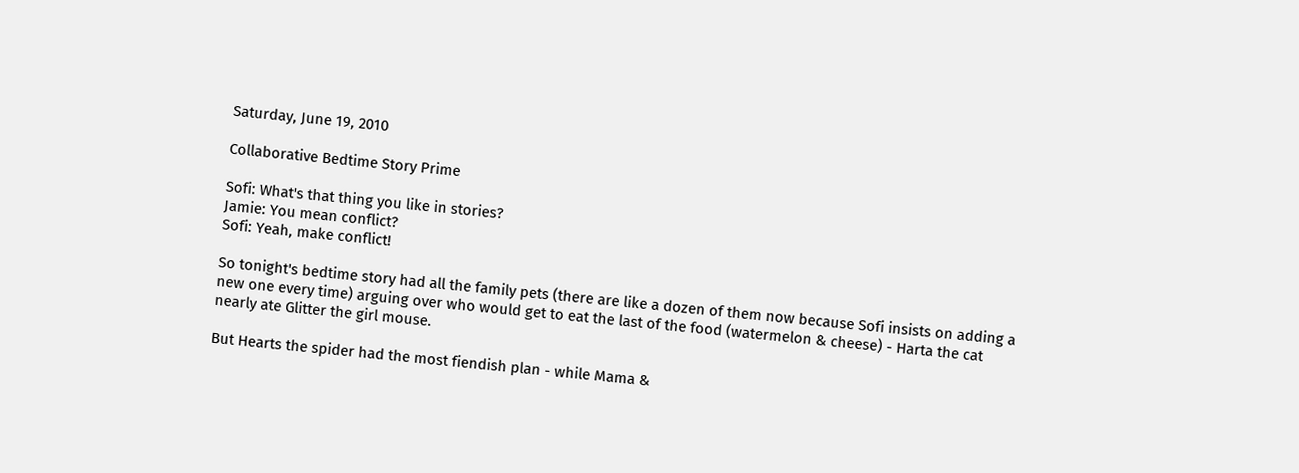Saturday, June 19, 2010

Collaborative Bedtime Story Prime

Sofi: What's that thing you like in stories?
Jamie: You mean conflict?
Sofi: Yeah, make conflict!

So tonight's bedtime story had all the family pets (there are like a dozen of them now because Sofi insists on adding a new one every time) arguing over who would get to eat the last of the food (watermelon & cheese) - Harta the cat nearly ate Glitter the girl mouse.

But Hearts the spider had the most fiendish plan - while Mama &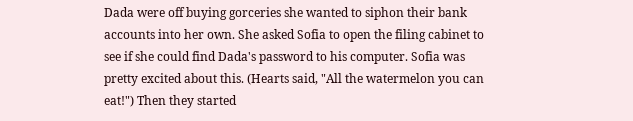Dada were off buying gorceries she wanted to siphon their bank accounts into her own. She asked Sofia to open the filing cabinet to see if she could find Dada's password to his computer. Sofia was pretty excited about this. (Hearts said, "All the watermelon you can eat!") Then they started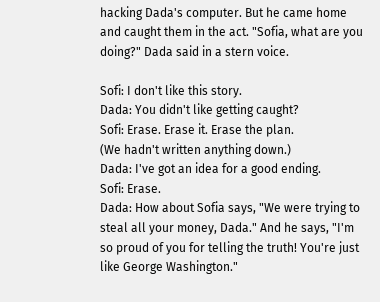hacking Dada's computer. But he came home and caught them in the act. "Sofia, what are you doing?" Dada said in a stern voice.

Sofi: I don't like this story.
Dada: You didn't like getting caught?
Sofi: Erase. Erase it. Erase the plan.
(We hadn't written anything down.)
Dada: I've got an idea for a good ending.
Sofi: Erase.
Dada: How about Sofia says, "We were trying to steal all your money, Dada." And he says, "I'm so proud of you for telling the truth! You're just like George Washington."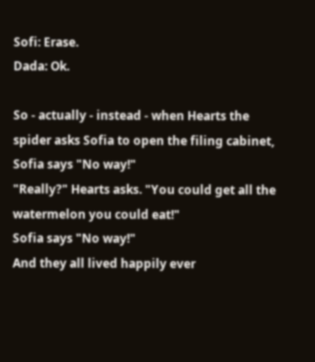Sofi: Erase.
Dada: Ok.

So - actually - instead - when Hearts the spider asks Sofia to open the filing cabinet, Sofia says "No way!"
"Really?" Hearts asks. "You could get all the watermelon you could eat!"
Sofia says "No way!"
And they all lived happily ever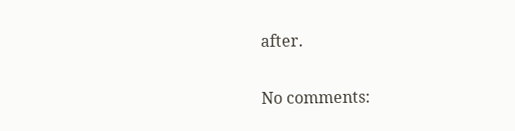after.

No comments: